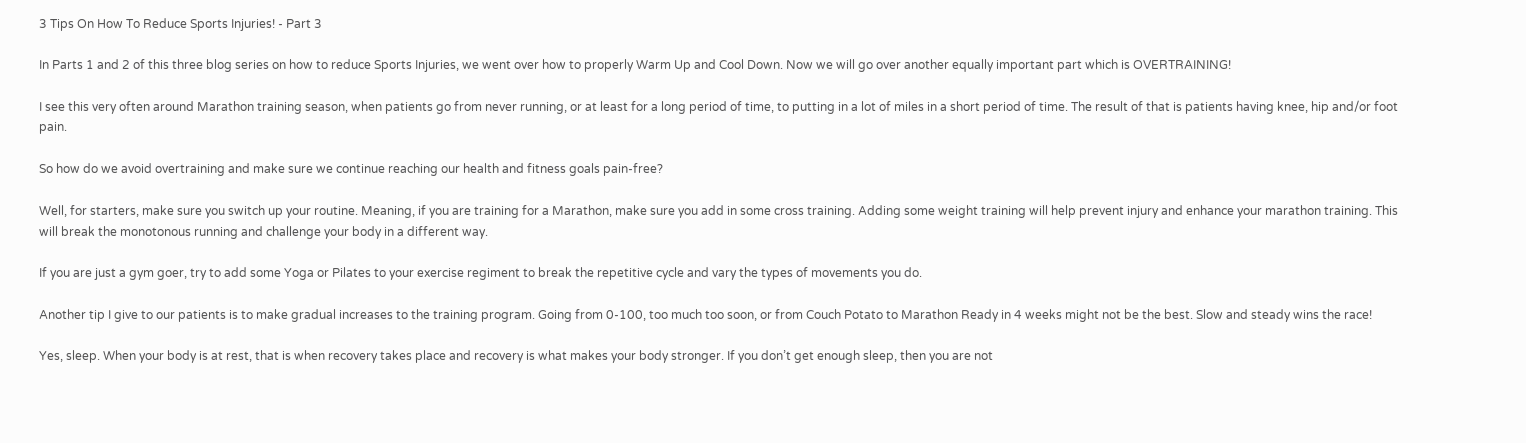3 Tips On How To Reduce Sports Injuries! - Part 3

In Parts 1 and 2 of this three blog series on how to reduce Sports Injuries, we went over how to properly Warm Up and Cool Down. Now we will go over another equally important part which is OVERTRAINING!

I see this very often around Marathon training season, when patients go from never running, or at least for a long period of time, to putting in a lot of miles in a short period of time. The result of that is patients having knee, hip and/or foot pain.

So how do we avoid overtraining and make sure we continue reaching our health and fitness goals pain-free?

Well, for starters, make sure you switch up your routine. Meaning, if you are training for a Marathon, make sure you add in some cross training. Adding some weight training will help prevent injury and enhance your marathon training. This will break the monotonous running and challenge your body in a different way.

If you are just a gym goer, try to add some Yoga or Pilates to your exercise regiment to break the repetitive cycle and vary the types of movements you do.

Another tip I give to our patients is to make gradual increases to the training program. Going from 0-100, too much too soon, or from Couch Potato to Marathon Ready in 4 weeks might not be the best. Slow and steady wins the race!

Yes, sleep. When your body is at rest, that is when recovery takes place and recovery is what makes your body stronger. If you don’t get enough sleep, then you are not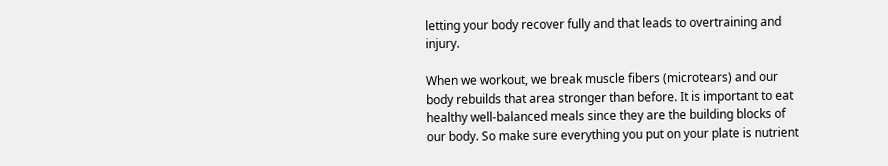letting your body recover fully and that leads to overtraining and injury.

When we workout, we break muscle fibers (microtears) and our body rebuilds that area stronger than before. It is important to eat healthy well-balanced meals since they are the building blocks of our body. So make sure everything you put on your plate is nutrient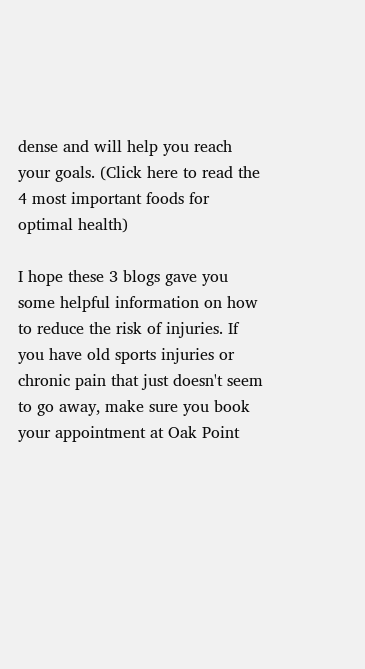dense and will help you reach your goals. (Click here to read the 4 most important foods for optimal health)

I hope these 3 blogs gave you some helpful information on how to reduce the risk of injuries. If you have old sports injuries or chronic pain that just doesn't seem to go away, make sure you book your appointment at Oak Point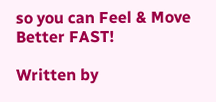so you can Feel & Move Better FAST!

Written by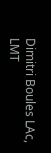Dimitri Boules LAc, LMT